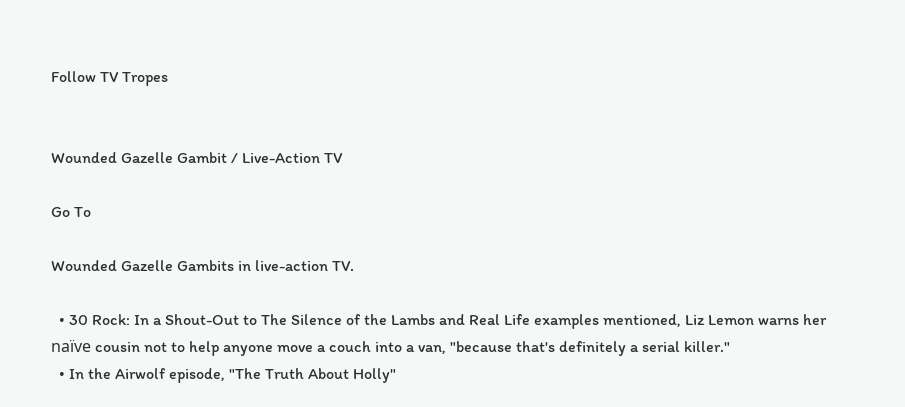Follow TV Tropes


Wounded Gazelle Gambit / Live-Action TV

Go To

Wounded Gazelle Gambits in live-action TV.

  • 30 Rock: In a Shout-Out to The Silence of the Lambs and Real Life examples mentioned, Liz Lemon warns her naïve cousin not to help anyone move a couch into a van, "because that's definitely a serial killer."
  • In the Airwolf episode, "The Truth About Holly"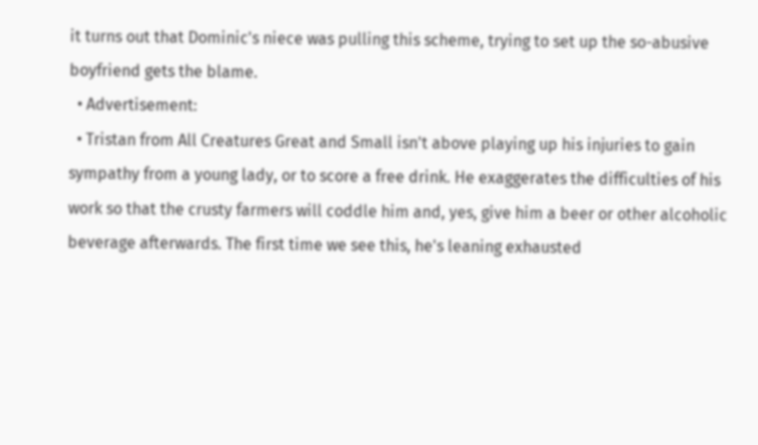it turns out that Dominic's niece was pulling this scheme, trying to set up the so-abusive boyfriend gets the blame.
  • Advertisement:
  • Tristan from All Creatures Great and Small isn't above playing up his injuries to gain sympathy from a young lady, or to score a free drink. He exaggerates the difficulties of his work so that the crusty farmers will coddle him and, yes, give him a beer or other alcoholic beverage afterwards. The first time we see this, he's leaning exhausted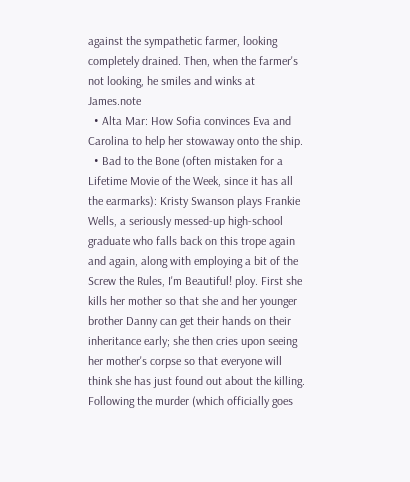against the sympathetic farmer, looking completely drained. Then, when the farmer's not looking, he smiles and winks at James.note
  • Alta Mar: How Sofia convinces Eva and Carolina to help her stowaway onto the ship.
  • Bad to the Bone (often mistaken for a Lifetime Movie of the Week, since it has all the earmarks): Kristy Swanson plays Frankie Wells, a seriously messed-up high-school graduate who falls back on this trope again and again, along with employing a bit of the Screw the Rules, I'm Beautiful! ploy. First she kills her mother so that she and her younger brother Danny can get their hands on their inheritance early; she then cries upon seeing her mother's corpse so that everyone will think she has just found out about the killing. Following the murder (which officially goes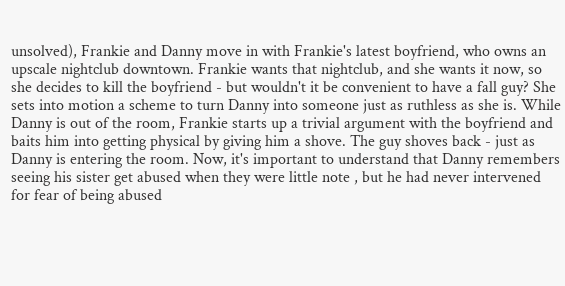unsolved), Frankie and Danny move in with Frankie's latest boyfriend, who owns an upscale nightclub downtown. Frankie wants that nightclub, and she wants it now, so she decides to kill the boyfriend - but wouldn't it be convenient to have a fall guy? She sets into motion a scheme to turn Danny into someone just as ruthless as she is. While Danny is out of the room, Frankie starts up a trivial argument with the boyfriend and baits him into getting physical by giving him a shove. The guy shoves back - just as Danny is entering the room. Now, it's important to understand that Danny remembers seeing his sister get abused when they were little note , but he had never intervened for fear of being abused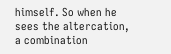himself. So when he sees the altercation, a combination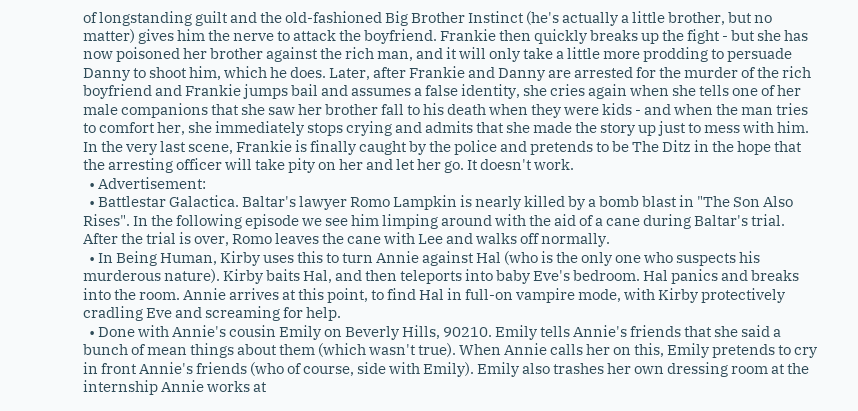of longstanding guilt and the old-fashioned Big Brother Instinct (he's actually a little brother, but no matter) gives him the nerve to attack the boyfriend. Frankie then quickly breaks up the fight - but she has now poisoned her brother against the rich man, and it will only take a little more prodding to persuade Danny to shoot him, which he does. Later, after Frankie and Danny are arrested for the murder of the rich boyfriend and Frankie jumps bail and assumes a false identity, she cries again when she tells one of her male companions that she saw her brother fall to his death when they were kids - and when the man tries to comfort her, she immediately stops crying and admits that she made the story up just to mess with him. In the very last scene, Frankie is finally caught by the police and pretends to be The Ditz in the hope that the arresting officer will take pity on her and let her go. It doesn't work.
  • Advertisement:
  • Battlestar Galactica. Baltar's lawyer Romo Lampkin is nearly killed by a bomb blast in "The Son Also Rises". In the following episode we see him limping around with the aid of a cane during Baltar's trial. After the trial is over, Romo leaves the cane with Lee and walks off normally.
  • In Being Human, Kirby uses this to turn Annie against Hal (who is the only one who suspects his murderous nature). Kirby baits Hal, and then teleports into baby Eve's bedroom. Hal panics and breaks into the room. Annie arrives at this point, to find Hal in full-on vampire mode, with Kirby protectively cradling Eve and screaming for help.
  • Done with Annie's cousin Emily on Beverly Hills, 90210. Emily tells Annie's friends that she said a bunch of mean things about them (which wasn't true). When Annie calls her on this, Emily pretends to cry in front Annie's friends (who of course, side with Emily). Emily also trashes her own dressing room at the internship Annie works at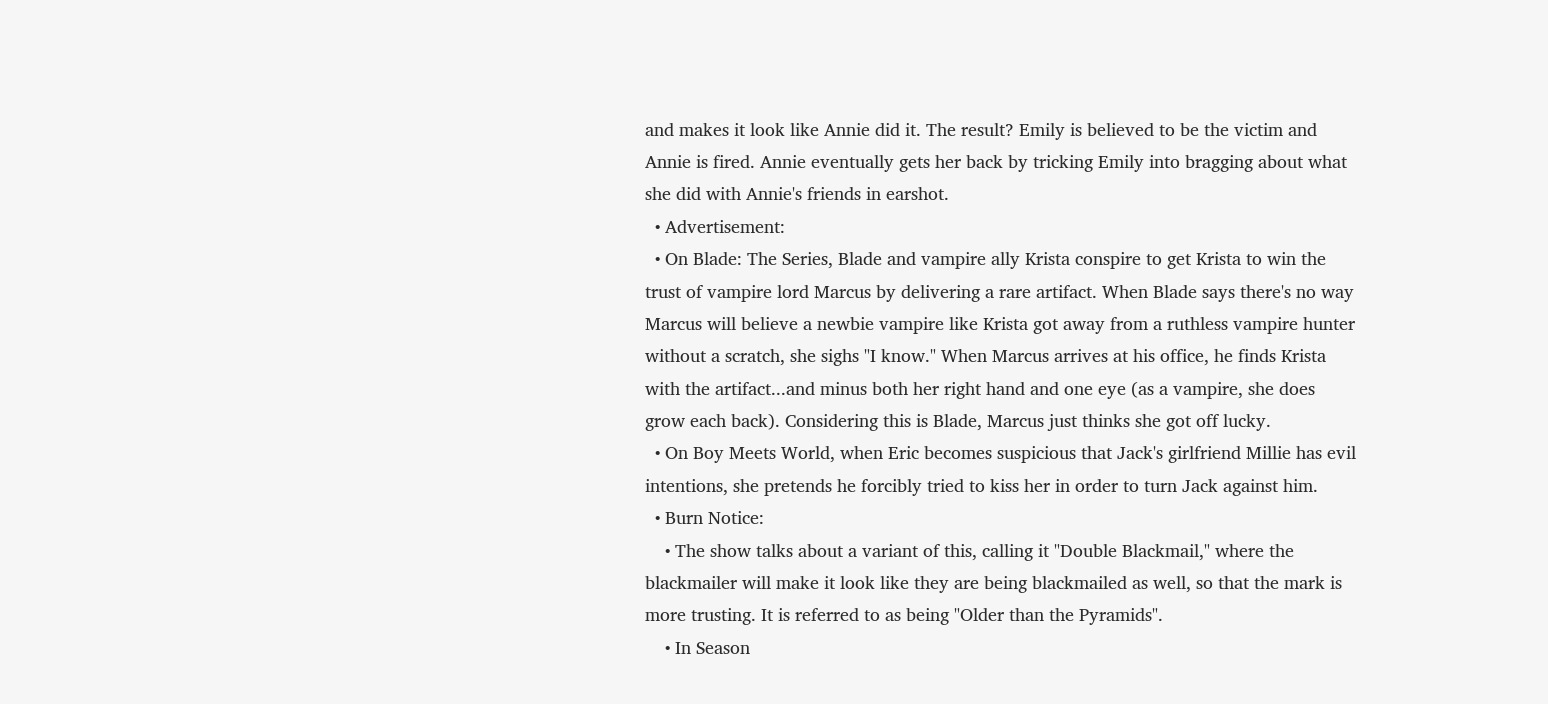and makes it look like Annie did it. The result? Emily is believed to be the victim and Annie is fired. Annie eventually gets her back by tricking Emily into bragging about what she did with Annie's friends in earshot.
  • Advertisement:
  • On Blade: The Series, Blade and vampire ally Krista conspire to get Krista to win the trust of vampire lord Marcus by delivering a rare artifact. When Blade says there's no way Marcus will believe a newbie vampire like Krista got away from a ruthless vampire hunter without a scratch, she sighs "I know." When Marcus arrives at his office, he finds Krista with the artifact...and minus both her right hand and one eye (as a vampire, she does grow each back). Considering this is Blade, Marcus just thinks she got off lucky.
  • On Boy Meets World, when Eric becomes suspicious that Jack's girlfriend Millie has evil intentions, she pretends he forcibly tried to kiss her in order to turn Jack against him.
  • Burn Notice:
    • The show talks about a variant of this, calling it "Double Blackmail," where the blackmailer will make it look like they are being blackmailed as well, so that the mark is more trusting. It is referred to as being "Older than the Pyramids".
    • In Season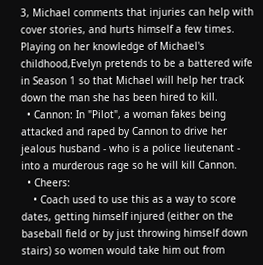3, Michael comments that injuries can help with cover stories, and hurts himself a few times. Playing on her knowledge of Michael's childhood,Evelyn pretends to be a battered wife in Season 1 so that Michael will help her track down the man she has been hired to kill.
  • Cannon: In "Pilot", a woman fakes being attacked and raped by Cannon to drive her jealous husband - who is a police lieutenant - into a murderous rage so he will kill Cannon.
  • Cheers:
    • Coach used to use this as a way to score dates, getting himself injured (either on the baseball field or by just throwing himself down stairs) so women would take him out from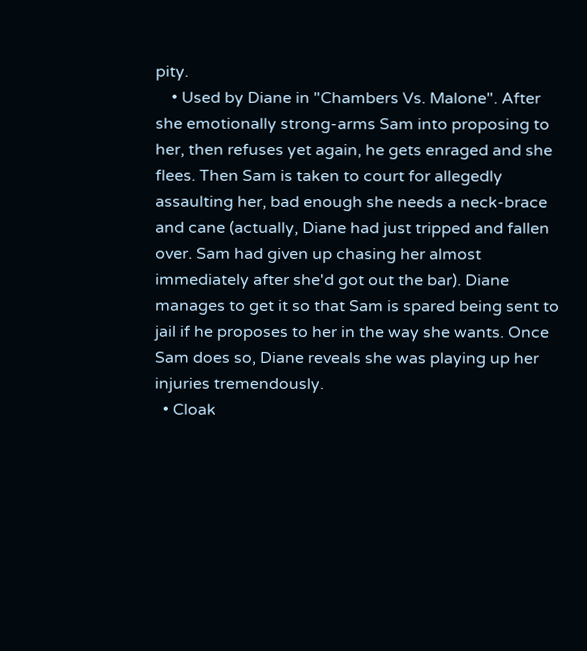pity.
    • Used by Diane in "Chambers Vs. Malone". After she emotionally strong-arms Sam into proposing to her, then refuses yet again, he gets enraged and she flees. Then Sam is taken to court for allegedly assaulting her, bad enough she needs a neck-brace and cane (actually, Diane had just tripped and fallen over. Sam had given up chasing her almost immediately after she'd got out the bar). Diane manages to get it so that Sam is spared being sent to jail if he proposes to her in the way she wants. Once Sam does so, Diane reveals she was playing up her injuries tremendously.
  • Cloak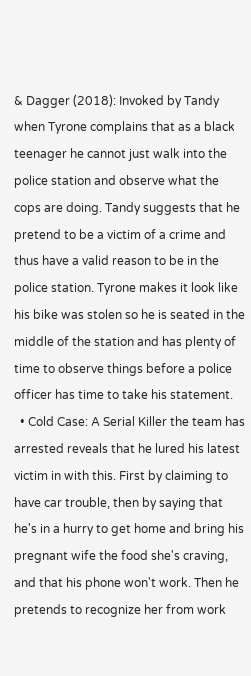& Dagger (2018): Invoked by Tandy when Tyrone complains that as a black teenager he cannot just walk into the police station and observe what the cops are doing. Tandy suggests that he pretend to be a victim of a crime and thus have a valid reason to be in the police station. Tyrone makes it look like his bike was stolen so he is seated in the middle of the station and has plenty of time to observe things before a police officer has time to take his statement.
  • Cold Case: A Serial Killer the team has arrested reveals that he lured his latest victim in with this. First by claiming to have car trouble, then by saying that he's in a hurry to get home and bring his pregnant wife the food she's craving, and that his phone won't work. Then he pretends to recognize her from work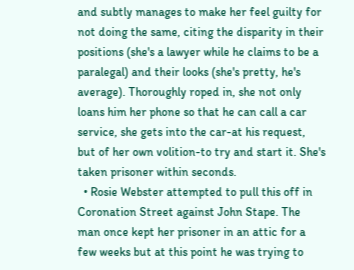and subtly manages to make her feel guilty for not doing the same, citing the disparity in their positions (she's a lawyer while he claims to be a paralegal) and their looks (she's pretty, he's average). Thoroughly roped in, she not only loans him her phone so that he can call a car service, she gets into the car-at his request, but of her own volition-to try and start it. She's taken prisoner within seconds.
  • Rosie Webster attempted to pull this off in Coronation Street against John Stape. The man once kept her prisoner in an attic for a few weeks but at this point he was trying to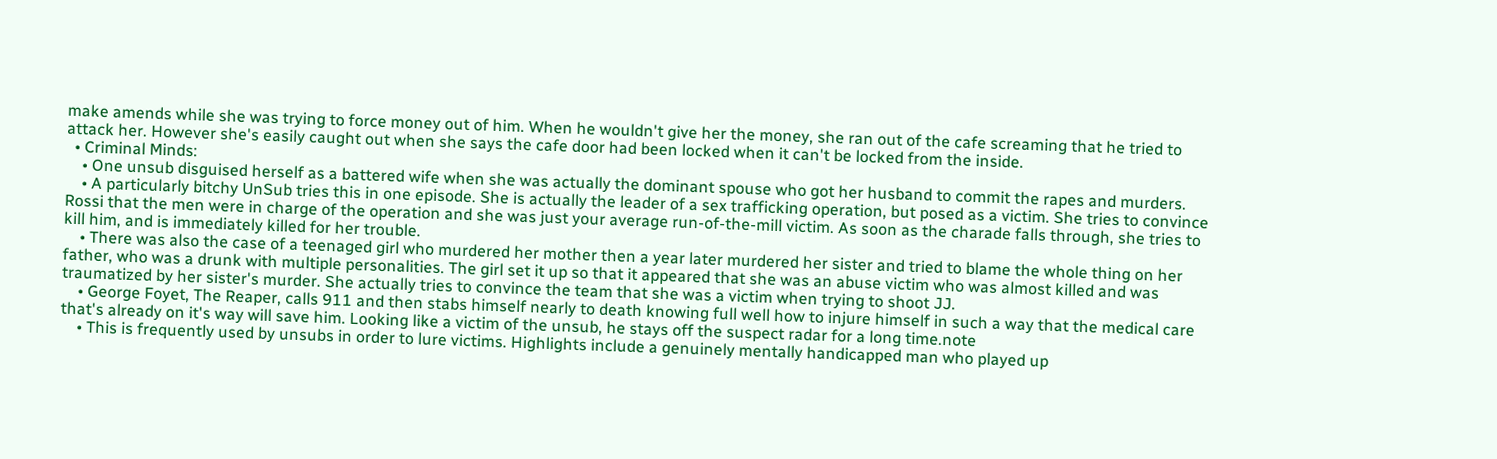make amends while she was trying to force money out of him. When he wouldn't give her the money, she ran out of the cafe screaming that he tried to attack her. However she's easily caught out when she says the cafe door had been locked when it can't be locked from the inside.
  • Criminal Minds:
    • One unsub disguised herself as a battered wife when she was actually the dominant spouse who got her husband to commit the rapes and murders.
    • A particularly bitchy UnSub tries this in one episode. She is actually the leader of a sex trafficking operation, but posed as a victim. She tries to convince Rossi that the men were in charge of the operation and she was just your average run-of-the-mill victim. As soon as the charade falls through, she tries to kill him, and is immediately killed for her trouble.
    • There was also the case of a teenaged girl who murdered her mother then a year later murdered her sister and tried to blame the whole thing on her father, who was a drunk with multiple personalities. The girl set it up so that it appeared that she was an abuse victim who was almost killed and was traumatized by her sister's murder. She actually tries to convince the team that she was a victim when trying to shoot JJ.
    • George Foyet, The Reaper, calls 911 and then stabs himself nearly to death knowing full well how to injure himself in such a way that the medical care that's already on it's way will save him. Looking like a victim of the unsub, he stays off the suspect radar for a long time.note
    • This is frequently used by unsubs in order to lure victims. Highlights include a genuinely mentally handicapped man who played up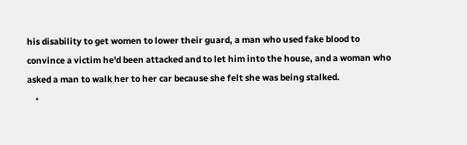his disability to get women to lower their guard, a man who used fake blood to convince a victim he'd been attacked and to let him into the house, and a woman who asked a man to walk her to her car because she felt she was being stalked.
    •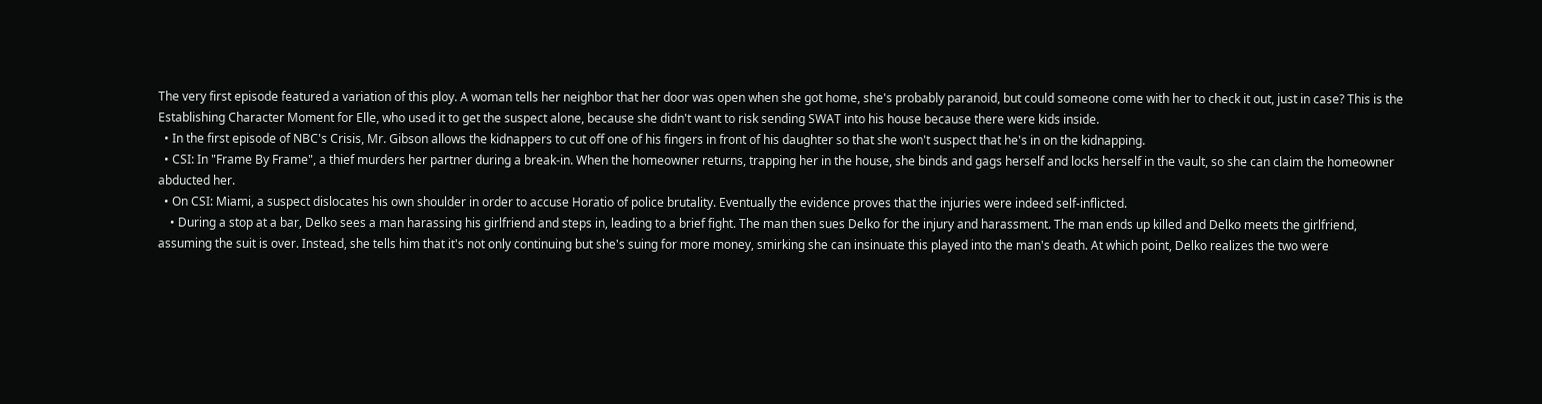The very first episode featured a variation of this ploy. A woman tells her neighbor that her door was open when she got home, she's probably paranoid, but could someone come with her to check it out, just in case? This is the Establishing Character Moment for Elle, who used it to get the suspect alone, because she didn't want to risk sending SWAT into his house because there were kids inside.
  • In the first episode of NBC's Crisis, Mr. Gibson allows the kidnappers to cut off one of his fingers in front of his daughter so that she won't suspect that he's in on the kidnapping.
  • CSI: In "Frame By Frame", a thief murders her partner during a break-in. When the homeowner returns, trapping her in the house, she binds and gags herself and locks herself in the vault, so she can claim the homeowner abducted her.
  • On CSI: Miami, a suspect dislocates his own shoulder in order to accuse Horatio of police brutality. Eventually the evidence proves that the injuries were indeed self-inflicted.
    • During a stop at a bar, Delko sees a man harassing his girlfriend and steps in, leading to a brief fight. The man then sues Delko for the injury and harassment. The man ends up killed and Delko meets the girlfriend, assuming the suit is over. Instead, she tells him that it's not only continuing but she's suing for more money, smirking she can insinuate this played into the man's death. At which point, Delko realizes the two were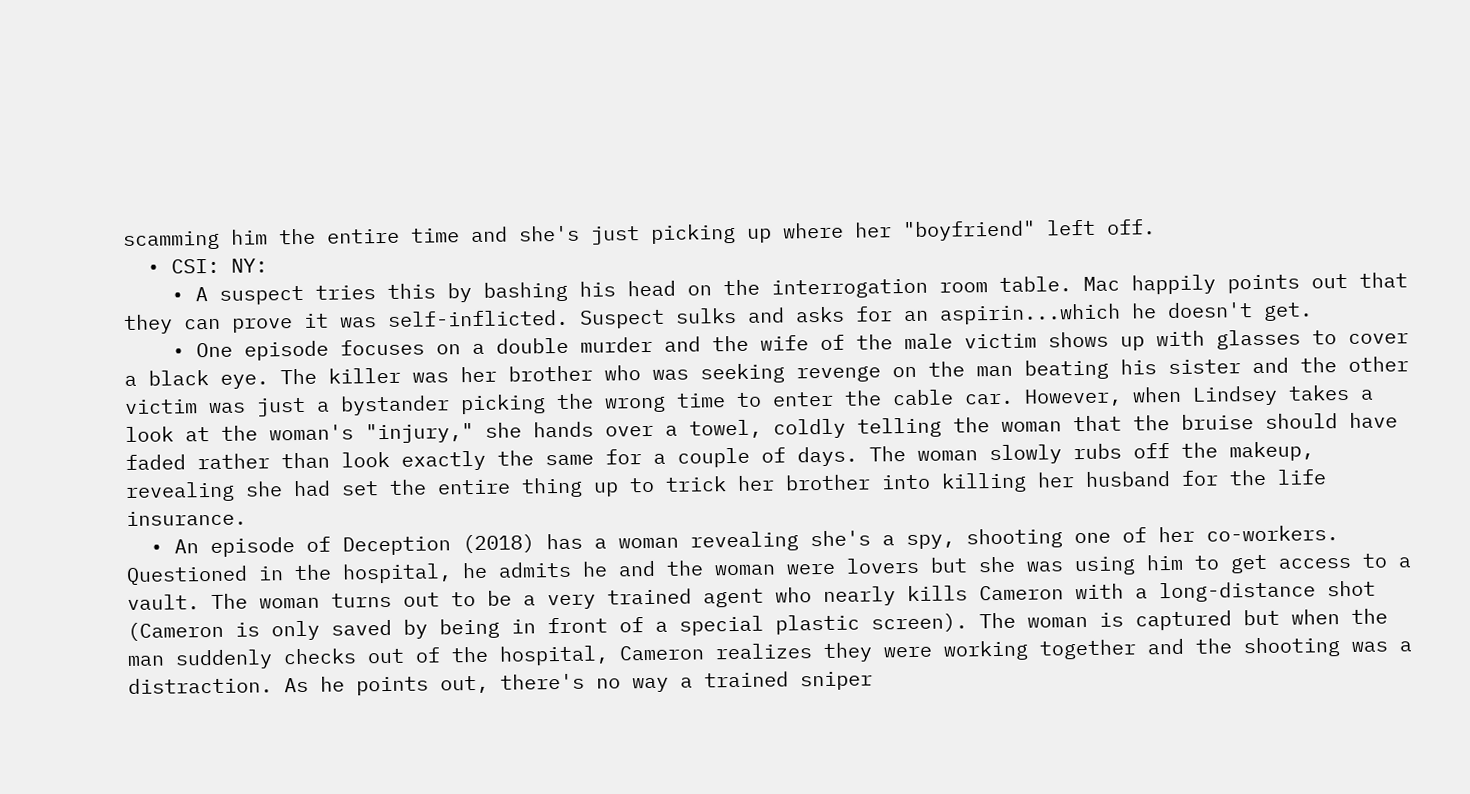scamming him the entire time and she's just picking up where her "boyfriend" left off.
  • CSI: NY:
    • A suspect tries this by bashing his head on the interrogation room table. Mac happily points out that they can prove it was self-inflicted. Suspect sulks and asks for an aspirin...which he doesn't get.
    • One episode focuses on a double murder and the wife of the male victim shows up with glasses to cover a black eye. The killer was her brother who was seeking revenge on the man beating his sister and the other victim was just a bystander picking the wrong time to enter the cable car. However, when Lindsey takes a look at the woman's "injury," she hands over a towel, coldly telling the woman that the bruise should have faded rather than look exactly the same for a couple of days. The woman slowly rubs off the makeup, revealing she had set the entire thing up to trick her brother into killing her husband for the life insurance.
  • An episode of Deception (2018) has a woman revealing she's a spy, shooting one of her co-workers. Questioned in the hospital, he admits he and the woman were lovers but she was using him to get access to a vault. The woman turns out to be a very trained agent who nearly kills Cameron with a long-distance shot (Cameron is only saved by being in front of a special plastic screen). The woman is captured but when the man suddenly checks out of the hospital, Cameron realizes they were working together and the shooting was a distraction. As he points out, there's no way a trained sniper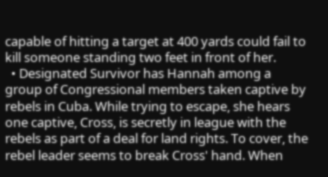capable of hitting a target at 400 yards could fail to kill someone standing two feet in front of her.
  • Designated Survivor has Hannah among a group of Congressional members taken captive by rebels in Cuba. While trying to escape, she hears one captive, Cross, is secretly in league with the rebels as part of a deal for land rights. To cover, the rebel leader seems to break Cross' hand. When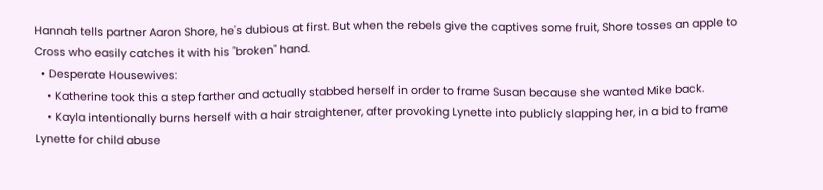Hannah tells partner Aaron Shore, he's dubious at first. But when the rebels give the captives some fruit, Shore tosses an apple to Cross who easily catches it with his "broken" hand.
  • Desperate Housewives:
    • Katherine took this a step farther and actually stabbed herself in order to frame Susan because she wanted Mike back.
    • Kayla intentionally burns herself with a hair straightener, after provoking Lynette into publicly slapping her, in a bid to frame Lynette for child abuse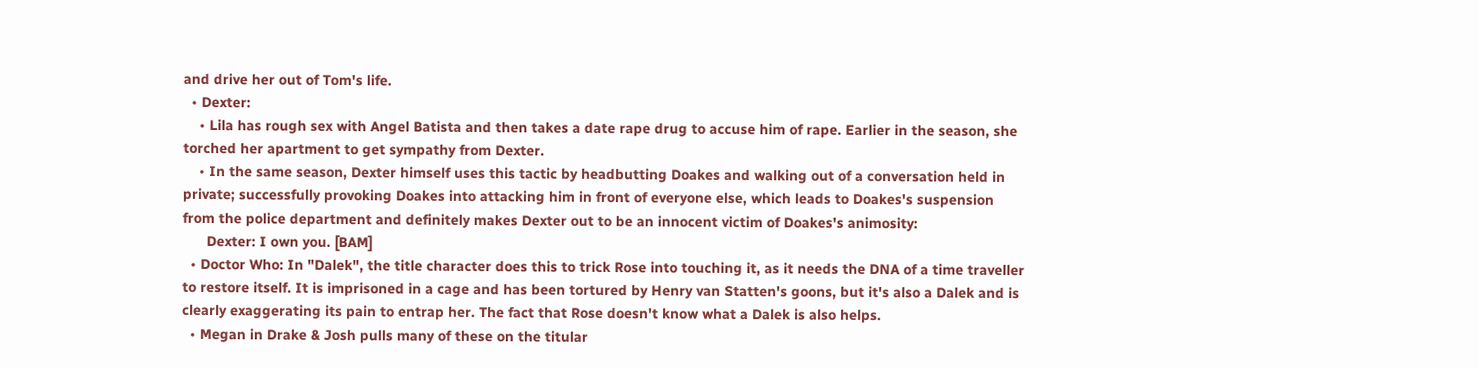and drive her out of Tom's life.
  • Dexter:
    • Lila has rough sex with Angel Batista and then takes a date rape drug to accuse him of rape. Earlier in the season, she torched her apartment to get sympathy from Dexter.
    • In the same season, Dexter himself uses this tactic by headbutting Doakes and walking out of a conversation held in private; successfully provoking Doakes into attacking him in front of everyone else, which leads to Doakes's suspension from the police department and definitely makes Dexter out to be an innocent victim of Doakes's animosity:
      Dexter: I own you. [BAM]
  • Doctor Who: In "Dalek", the title character does this to trick Rose into touching it, as it needs the DNA of a time traveller to restore itself. It is imprisoned in a cage and has been tortured by Henry van Statten's goons, but it's also a Dalek and is clearly exaggerating its pain to entrap her. The fact that Rose doesn't know what a Dalek is also helps.
  • Megan in Drake & Josh pulls many of these on the titular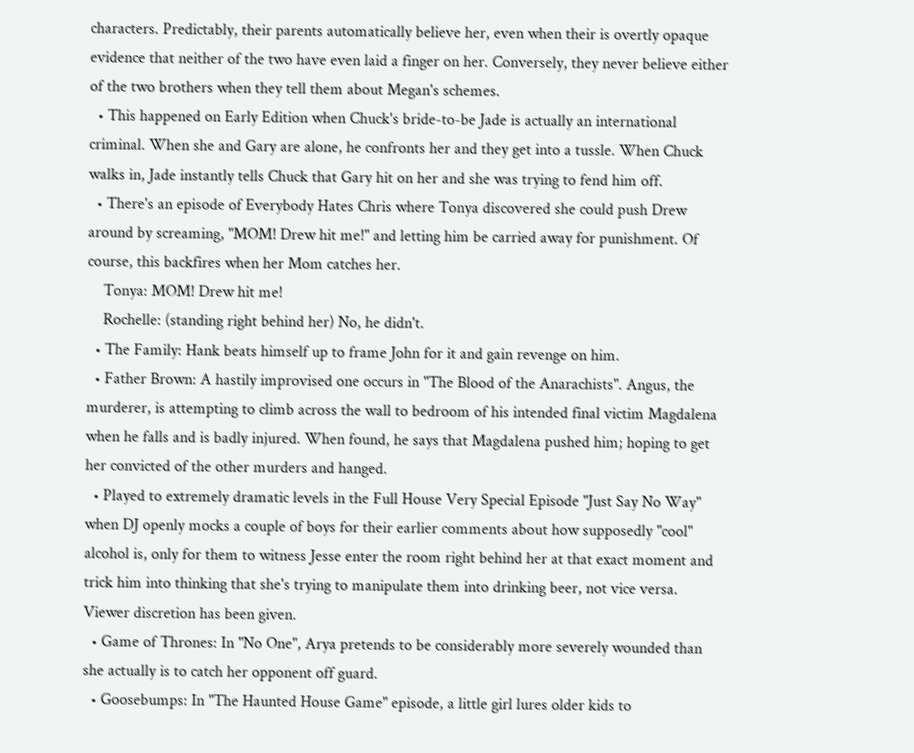characters. Predictably, their parents automatically believe her, even when their is overtly opaque evidence that neither of the two have even laid a finger on her. Conversely, they never believe either of the two brothers when they tell them about Megan's schemes.
  • This happened on Early Edition when Chuck's bride-to-be Jade is actually an international criminal. When she and Gary are alone, he confronts her and they get into a tussle. When Chuck walks in, Jade instantly tells Chuck that Gary hit on her and she was trying to fend him off.
  • There's an episode of Everybody Hates Chris where Tonya discovered she could push Drew around by screaming, "MOM! Drew hit me!" and letting him be carried away for punishment. Of course, this backfires when her Mom catches her.
    Tonya: MOM! Drew hit me!
    Rochelle: (standing right behind her) No, he didn't.
  • The Family: Hank beats himself up to frame John for it and gain revenge on him.
  • Father Brown: A hastily improvised one occurs in "The Blood of the Anarachists". Angus, the murderer, is attempting to climb across the wall to bedroom of his intended final victim Magdalena when he falls and is badly injured. When found, he says that Magdalena pushed him; hoping to get her convicted of the other murders and hanged.
  • Played to extremely dramatic levels in the Full House Very Special Episode "Just Say No Way" when DJ openly mocks a couple of boys for their earlier comments about how supposedly "cool" alcohol is, only for them to witness Jesse enter the room right behind her at that exact moment and trick him into thinking that she's trying to manipulate them into drinking beer, not vice versa. Viewer discretion has been given.
  • Game of Thrones: In "No One", Arya pretends to be considerably more severely wounded than she actually is to catch her opponent off guard.
  • Goosebumps: In "The Haunted House Game" episode, a little girl lures older kids to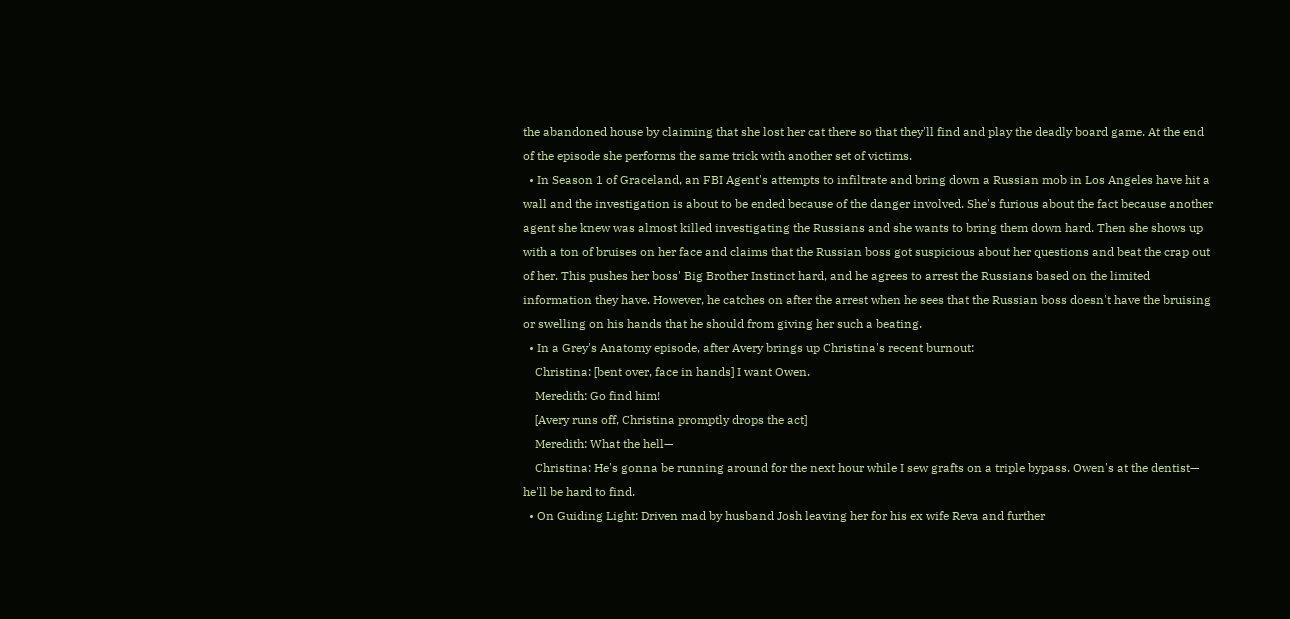the abandoned house by claiming that she lost her cat there so that they'll find and play the deadly board game. At the end of the episode she performs the same trick with another set of victims.
  • In Season 1 of Graceland, an FBI Agent's attempts to infiltrate and bring down a Russian mob in Los Angeles have hit a wall and the investigation is about to be ended because of the danger involved. She's furious about the fact because another agent she knew was almost killed investigating the Russians and she wants to bring them down hard. Then she shows up with a ton of bruises on her face and claims that the Russian boss got suspicious about her questions and beat the crap out of her. This pushes her boss' Big Brother Instinct hard, and he agrees to arrest the Russians based on the limited information they have. However, he catches on after the arrest when he sees that the Russian boss doesn't have the bruising or swelling on his hands that he should from giving her such a beating.
  • In a Grey's Anatomy episode, after Avery brings up Christina's recent burnout:
    Christina: [bent over, face in hands] I want Owen.
    Meredith: Go find him!
    [Avery runs off, Christina promptly drops the act]
    Meredith: What the hell—
    Christina: He's gonna be running around for the next hour while I sew grafts on a triple bypass. Owen's at the dentist— he'll be hard to find.
  • On Guiding Light: Driven mad by husband Josh leaving her for his ex wife Reva and further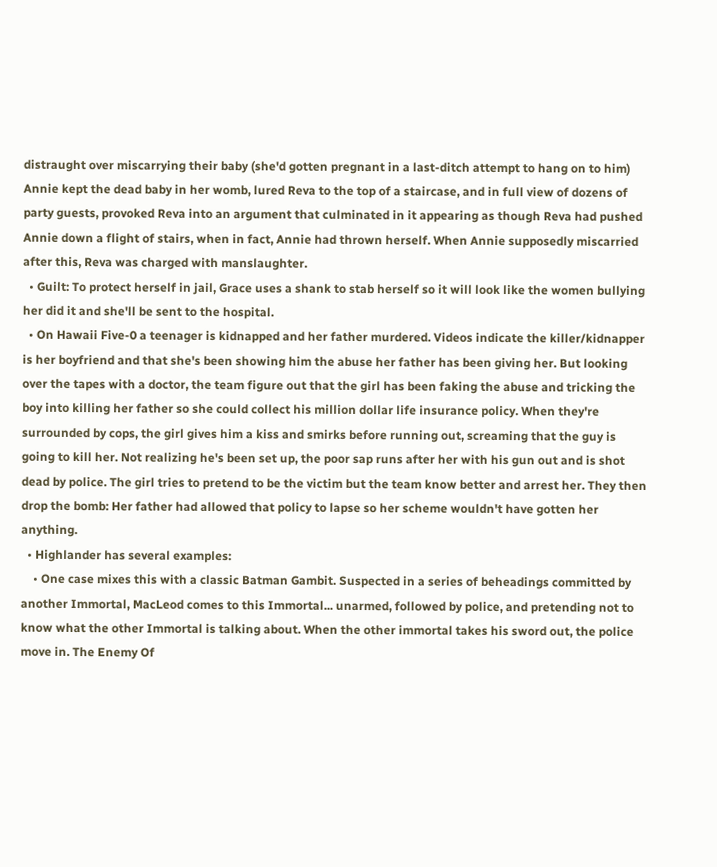distraught over miscarrying their baby (she'd gotten pregnant in a last-ditch attempt to hang on to him) Annie kept the dead baby in her womb, lured Reva to the top of a staircase, and in full view of dozens of party guests, provoked Reva into an argument that culminated in it appearing as though Reva had pushed Annie down a flight of stairs, when in fact, Annie had thrown herself. When Annie supposedly miscarried after this, Reva was charged with manslaughter.
  • Guilt: To protect herself in jail, Grace uses a shank to stab herself so it will look like the women bullying her did it and she'll be sent to the hospital.
  • On Hawaii Five-0 a teenager is kidnapped and her father murdered. Videos indicate the killer/kidnapper is her boyfriend and that she's been showing him the abuse her father has been giving her. But looking over the tapes with a doctor, the team figure out that the girl has been faking the abuse and tricking the boy into killing her father so she could collect his million dollar life insurance policy. When they're surrounded by cops, the girl gives him a kiss and smirks before running out, screaming that the guy is going to kill her. Not realizing he's been set up, the poor sap runs after her with his gun out and is shot dead by police. The girl tries to pretend to be the victim but the team know better and arrest her. They then drop the bomb: Her father had allowed that policy to lapse so her scheme wouldn't have gotten her anything.
  • Highlander has several examples:
    • One case mixes this with a classic Batman Gambit. Suspected in a series of beheadings committed by another Immortal, MacLeod comes to this Immortal... unarmed, followed by police, and pretending not to know what the other Immortal is talking about. When the other immortal takes his sword out, the police move in. The Enemy Of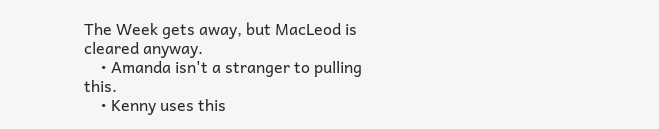The Week gets away, but MacLeod is cleared anyway.
    • Amanda isn't a stranger to pulling this.
    • Kenny uses this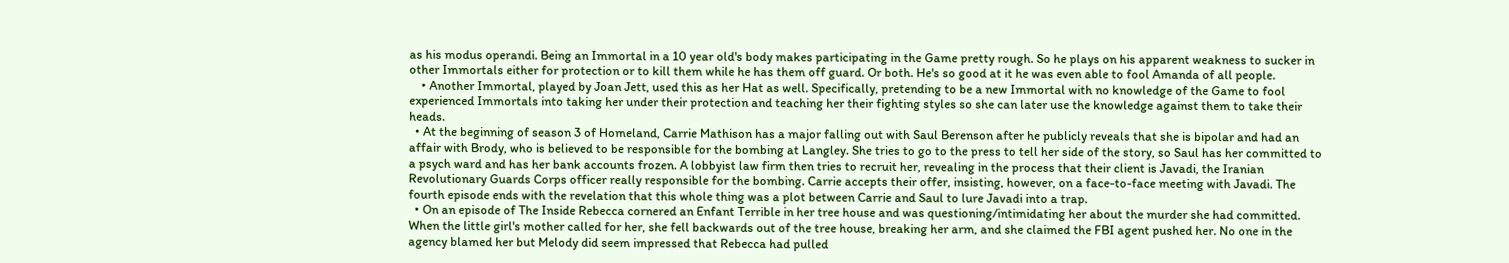as his modus operandi. Being an Immortal in a 10 year old's body makes participating in the Game pretty rough. So he plays on his apparent weakness to sucker in other Immortals either for protection or to kill them while he has them off guard. Or both. He's so good at it he was even able to fool Amanda of all people.
    • Another Immortal, played by Joan Jett, used this as her Hat as well. Specifically, pretending to be a new Immortal with no knowledge of the Game to fool experienced Immortals into taking her under their protection and teaching her their fighting styles so she can later use the knowledge against them to take their heads.
  • At the beginning of season 3 of Homeland, Carrie Mathison has a major falling out with Saul Berenson after he publicly reveals that she is bipolar and had an affair with Brody, who is believed to be responsible for the bombing at Langley. She tries to go to the press to tell her side of the story, so Saul has her committed to a psych ward and has her bank accounts frozen. A lobbyist law firm then tries to recruit her, revealing in the process that their client is Javadi, the Iranian Revolutionary Guards Corps officer really responsible for the bombing. Carrie accepts their offer, insisting, however, on a face-to-face meeting with Javadi. The fourth episode ends with the revelation that this whole thing was a plot between Carrie and Saul to lure Javadi into a trap.
  • On an episode of The Inside Rebecca cornered an Enfant Terrible in her tree house and was questioning/intimidating her about the murder she had committed. When the little girl's mother called for her, she fell backwards out of the tree house, breaking her arm, and she claimed the FBI agent pushed her. No one in the agency blamed her but Melody did seem impressed that Rebecca had pulled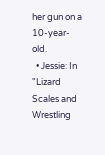her gun on a 10-year-old.
  • Jessie: In "Lizard Scales and Wrestling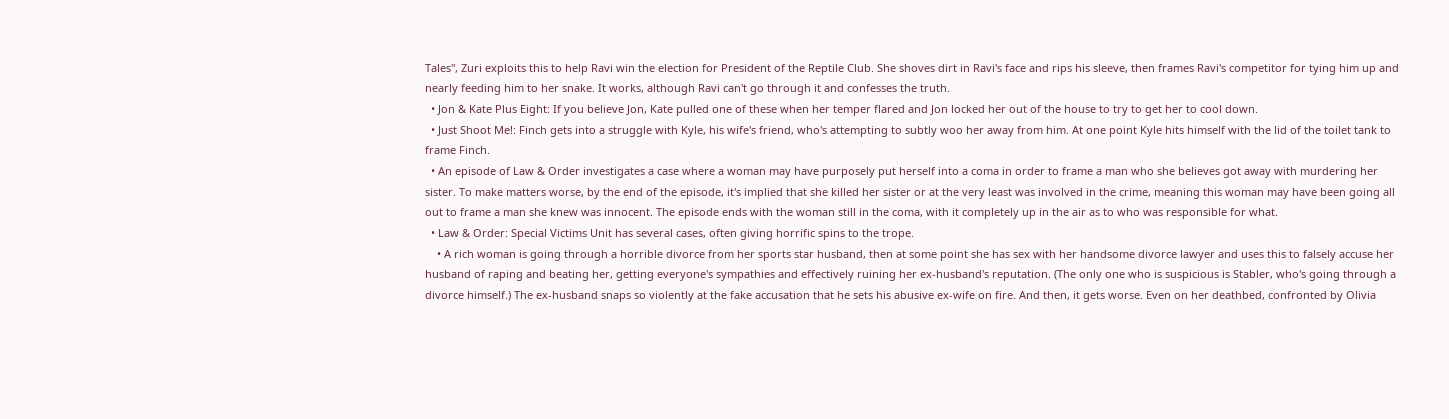Tales", Zuri exploits this to help Ravi win the election for President of the Reptile Club. She shoves dirt in Ravi's face and rips his sleeve, then frames Ravi's competitor for tying him up and nearly feeding him to her snake. It works, although Ravi can't go through it and confesses the truth.
  • Jon & Kate Plus Eight: If you believe Jon, Kate pulled one of these when her temper flared and Jon locked her out of the house to try to get her to cool down.
  • Just Shoot Me!: Finch gets into a struggle with Kyle, his wife's friend, who's attempting to subtly woo her away from him. At one point Kyle hits himself with the lid of the toilet tank to frame Finch.
  • An episode of Law & Order investigates a case where a woman may have purposely put herself into a coma in order to frame a man who she believes got away with murdering her sister. To make matters worse, by the end of the episode, it's implied that she killed her sister or at the very least was involved in the crime, meaning this woman may have been going all out to frame a man she knew was innocent. The episode ends with the woman still in the coma, with it completely up in the air as to who was responsible for what.
  • Law & Order: Special Victims Unit has several cases, often giving horrific spins to the trope.
    • A rich woman is going through a horrible divorce from her sports star husband, then at some point she has sex with her handsome divorce lawyer and uses this to falsely accuse her husband of raping and beating her, getting everyone's sympathies and effectively ruining her ex-husband's reputation. (The only one who is suspicious is Stabler, who's going through a divorce himself.) The ex-husband snaps so violently at the fake accusation that he sets his abusive ex-wife on fire. And then, it gets worse. Even on her deathbed, confronted by Olivia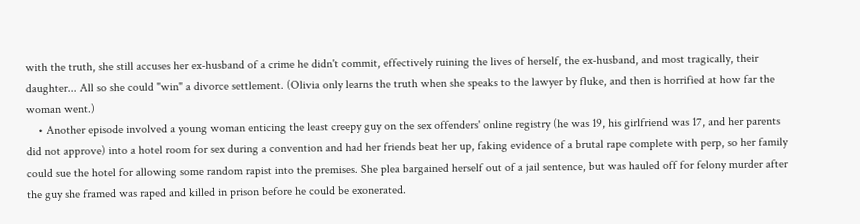with the truth, she still accuses her ex-husband of a crime he didn't commit, effectively ruining the lives of herself, the ex-husband, and most tragically, their daughter... All so she could "win" a divorce settlement. (Olivia only learns the truth when she speaks to the lawyer by fluke, and then is horrified at how far the woman went.)
    • Another episode involved a young woman enticing the least creepy guy on the sex offenders' online registry (he was 19, his girlfriend was 17, and her parents did not approve) into a hotel room for sex during a convention and had her friends beat her up, faking evidence of a brutal rape complete with perp, so her family could sue the hotel for allowing some random rapist into the premises. She plea bargained herself out of a jail sentence, but was hauled off for felony murder after the guy she framed was raped and killed in prison before he could be exonerated.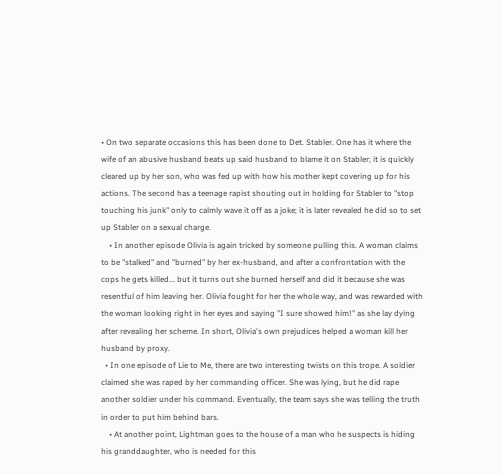• On two separate occasions this has been done to Det. Stabler. One has it where the wife of an abusive husband beats up said husband to blame it on Stabler; it is quickly cleared up by her son, who was fed up with how his mother kept covering up for his actions. The second has a teenage rapist shouting out in holding for Stabler to "stop touching his junk" only to calmly wave it off as a joke; it is later revealed he did so to set up Stabler on a sexual charge.
    • In another episode Olivia is again tricked by someone pulling this. A woman claims to be "stalked" and "burned" by her ex-husband, and after a confrontation with the cops he gets killed... but it turns out she burned herself and did it because she was resentful of him leaving her. Olivia fought for her the whole way, and was rewarded with the woman looking right in her eyes and saying "I sure showed him!" as she lay dying after revealing her scheme. In short, Olivia's own prejudices helped a woman kill her husband by proxy.
  • In one episode of Lie to Me, there are two interesting twists on this trope. A soldier claimed she was raped by her commanding officer. She was lying, but he did rape another soldier under his command. Eventually, the team says she was telling the truth in order to put him behind bars.
    • At another point, Lightman goes to the house of a man who he suspects is hiding his granddaughter, who is needed for this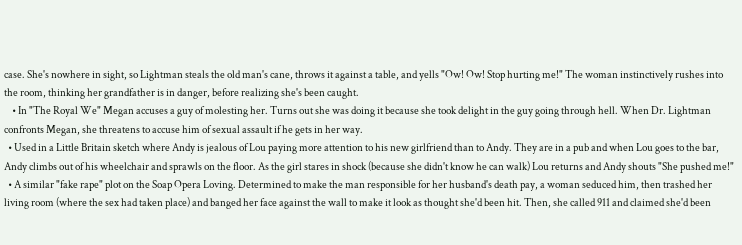case. She's nowhere in sight, so Lightman steals the old man's cane, throws it against a table, and yells "Ow! Ow! Stop hurting me!" The woman instinctively rushes into the room, thinking her grandfather is in danger, before realizing she's been caught.
    • In "The Royal We" Megan accuses a guy of molesting her. Turns out she was doing it because she took delight in the guy going through hell. When Dr. Lightman confronts Megan, she threatens to accuse him of sexual assault if he gets in her way.
  • Used in a Little Britain sketch where Andy is jealous of Lou paying more attention to his new girlfriend than to Andy. They are in a pub and when Lou goes to the bar, Andy climbs out of his wheelchair and sprawls on the floor. As the girl stares in shock (because she didn't know he can walk) Lou returns and Andy shouts "She pushed me!"
  • A similar "fake rape" plot on the Soap Opera Loving. Determined to make the man responsible for her husband's death pay, a woman seduced him, then trashed her living room (where the sex had taken place) and banged her face against the wall to make it look as thought she'd been hit. Then, she called 911 and claimed she'd been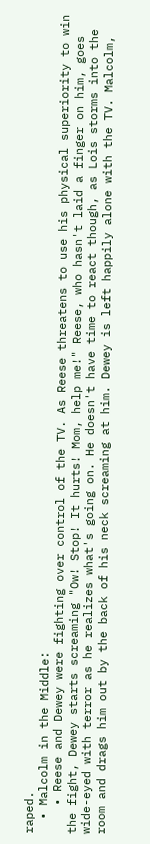raped.
  • Malcolm in the Middle:
    • Reese and Dewey were fighting over control of the TV. As Reese threatens to use his physical superiority to win the fight, Dewey starts screaming "Ow! Stop! It hurts! Mom, help me!" Reese, who hasn't laid a finger on him, goes wide-eyed with terror as he realizes what's going on. He doesn't have time to react though, as Lois storms into the room and drags him out by the back of his neck screaming at him. Dewey is left happily alone with the TV. Malcolm,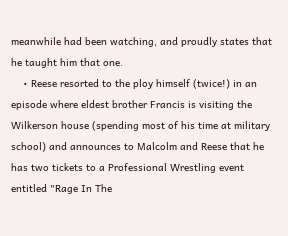meanwhile had been watching, and proudly states that he taught him that one.
    • Reese resorted to the ploy himself (twice!) in an episode where eldest brother Francis is visiting the Wilkerson house (spending most of his time at military school) and announces to Malcolm and Reese that he has two tickets to a Professional Wrestling event entitled "Rage In The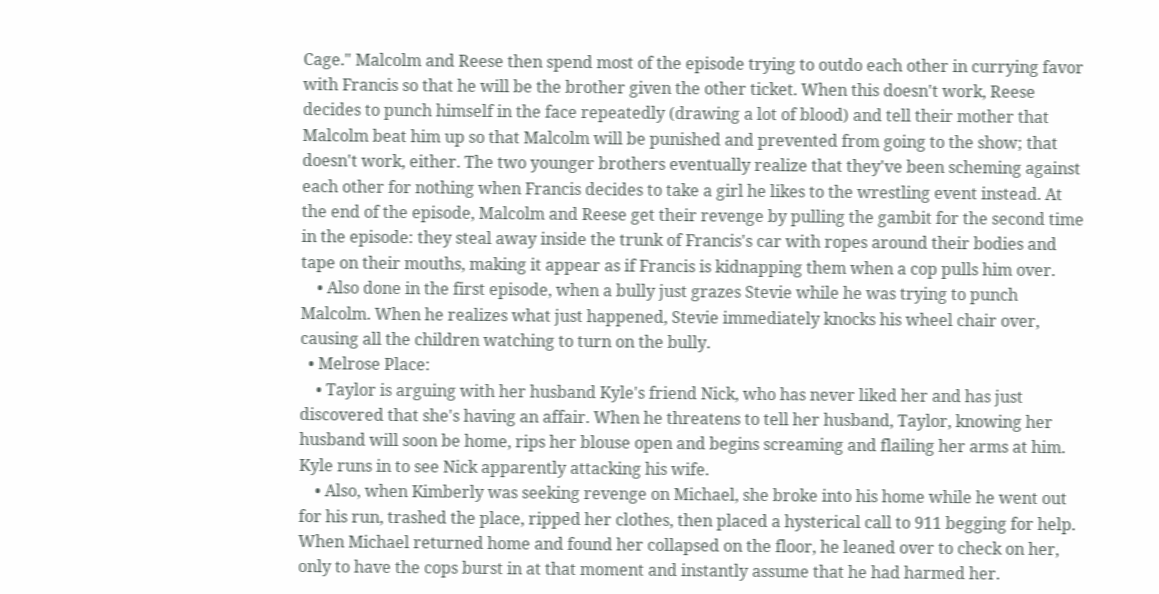Cage." Malcolm and Reese then spend most of the episode trying to outdo each other in currying favor with Francis so that he will be the brother given the other ticket. When this doesn't work, Reese decides to punch himself in the face repeatedly (drawing a lot of blood) and tell their mother that Malcolm beat him up so that Malcolm will be punished and prevented from going to the show; that doesn't work, either. The two younger brothers eventually realize that they've been scheming against each other for nothing when Francis decides to take a girl he likes to the wrestling event instead. At the end of the episode, Malcolm and Reese get their revenge by pulling the gambit for the second time in the episode: they steal away inside the trunk of Francis's car with ropes around their bodies and tape on their mouths, making it appear as if Francis is kidnapping them when a cop pulls him over.
    • Also done in the first episode, when a bully just grazes Stevie while he was trying to punch Malcolm. When he realizes what just happened, Stevie immediately knocks his wheel chair over, causing all the children watching to turn on the bully.
  • Melrose Place:
    • Taylor is arguing with her husband Kyle's friend Nick, who has never liked her and has just discovered that she's having an affair. When he threatens to tell her husband, Taylor, knowing her husband will soon be home, rips her blouse open and begins screaming and flailing her arms at him. Kyle runs in to see Nick apparently attacking his wife.
    • Also, when Kimberly was seeking revenge on Michael, she broke into his home while he went out for his run, trashed the place, ripped her clothes, then placed a hysterical call to 911 begging for help. When Michael returned home and found her collapsed on the floor, he leaned over to check on her, only to have the cops burst in at that moment and instantly assume that he had harmed her.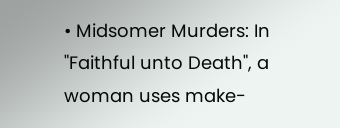• Midsomer Murders: In "Faithful unto Death", a woman uses make-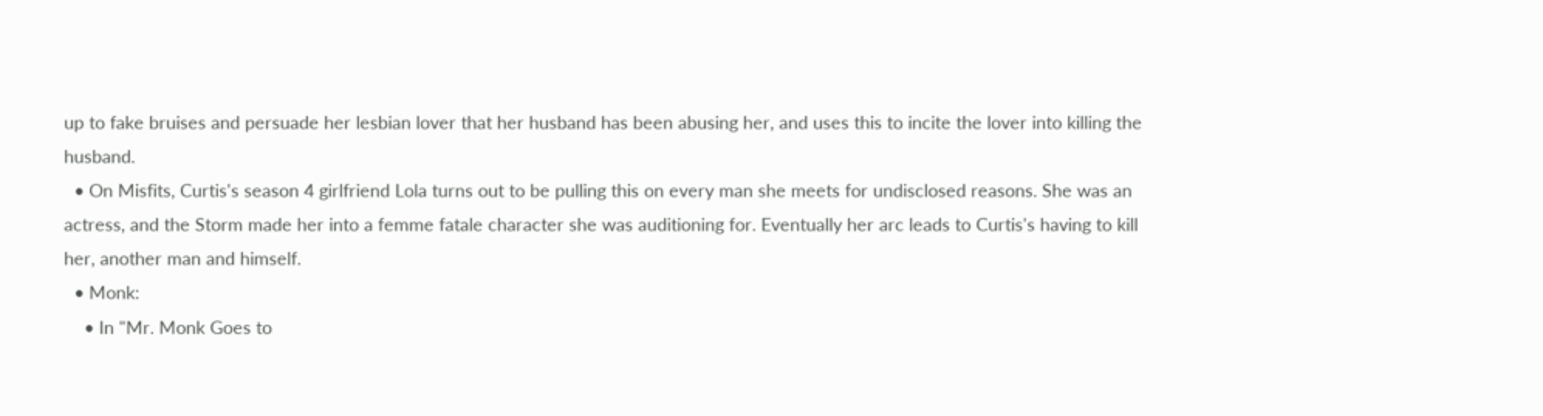up to fake bruises and persuade her lesbian lover that her husband has been abusing her, and uses this to incite the lover into killing the husband.
  • On Misfits, Curtis's season 4 girlfriend Lola turns out to be pulling this on every man she meets for undisclosed reasons. She was an actress, and the Storm made her into a femme fatale character she was auditioning for. Eventually her arc leads to Curtis's having to kill her, another man and himself.
  • Monk:
    • In "Mr. Monk Goes to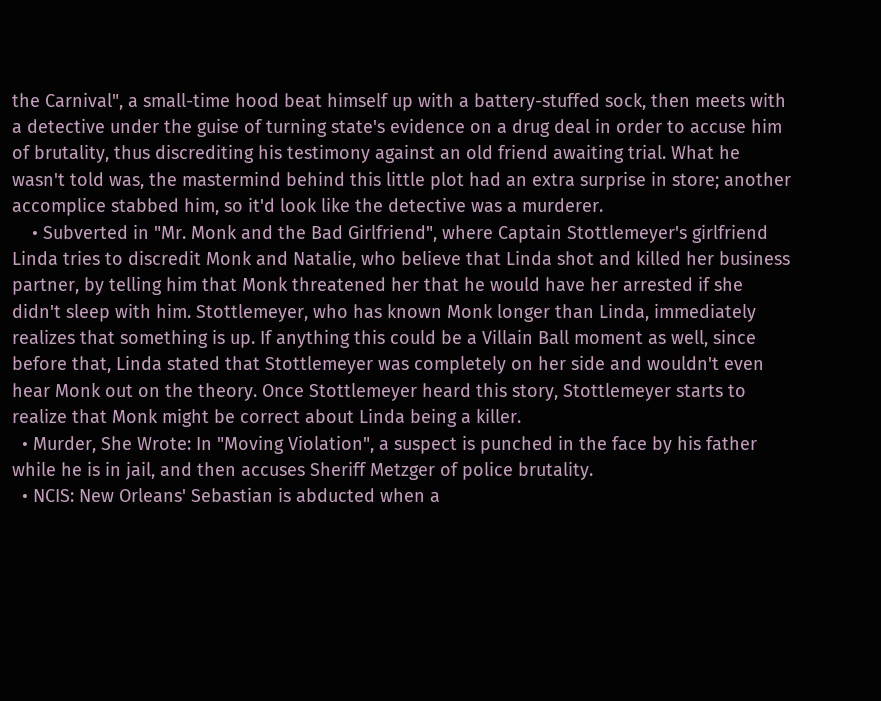the Carnival", a small-time hood beat himself up with a battery-stuffed sock, then meets with a detective under the guise of turning state's evidence on a drug deal in order to accuse him of brutality, thus discrediting his testimony against an old friend awaiting trial. What he wasn't told was, the mastermind behind this little plot had an extra surprise in store; another accomplice stabbed him, so it'd look like the detective was a murderer.
    • Subverted in "Mr. Monk and the Bad Girlfriend", where Captain Stottlemeyer's girlfriend Linda tries to discredit Monk and Natalie, who believe that Linda shot and killed her business partner, by telling him that Monk threatened her that he would have her arrested if she didn't sleep with him. Stottlemeyer, who has known Monk longer than Linda, immediately realizes that something is up. If anything this could be a Villain Ball moment as well, since before that, Linda stated that Stottlemeyer was completely on her side and wouldn't even hear Monk out on the theory. Once Stottlemeyer heard this story, Stottlemeyer starts to realize that Monk might be correct about Linda being a killer.
  • Murder, She Wrote: In "Moving Violation", a suspect is punched in the face by his father while he is in jail, and then accuses Sheriff Metzger of police brutality.
  • NCIS: New Orleans' Sebastian is abducted when a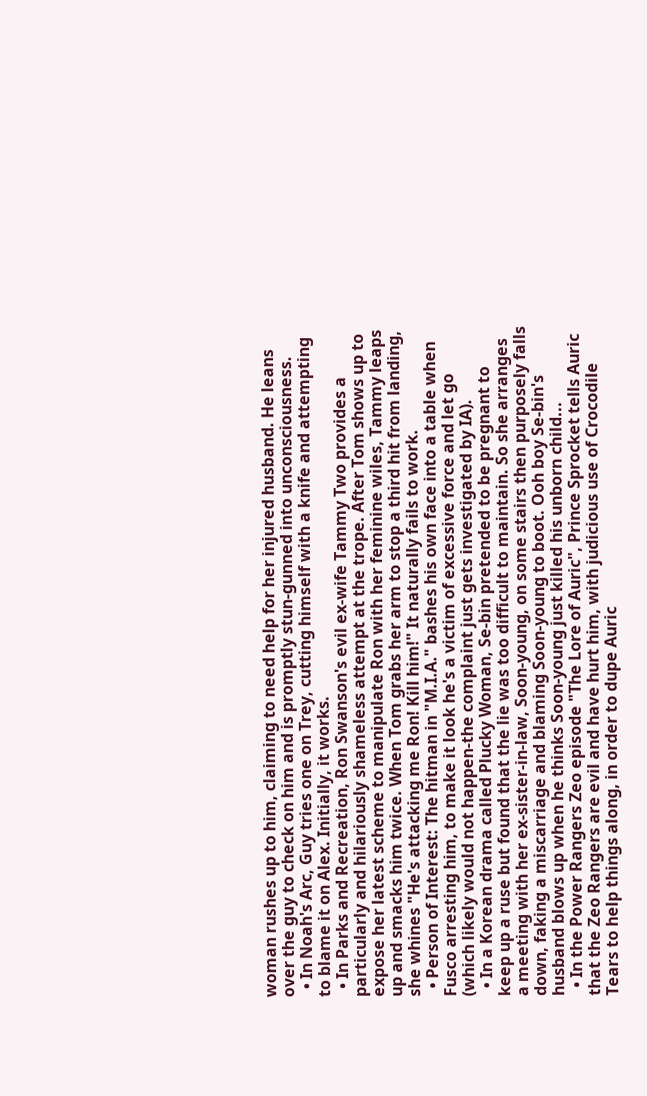woman rushes up to him, claiming to need help for her injured husband. He leans over the guy to check on him and is promptly stun-gunned into unconsciousness.
  • In Noah's Arc, Guy tries one on Trey, cutting himself with a knife and attempting to blame it on Alex. Initially, it works.
  • In Parks and Recreation, Ron Swanson's evil ex-wife Tammy Two provides a particularly and hilariously shameless attempt at the trope. After Tom shows up to expose her latest scheme to manipulate Ron with her feminine wiles, Tammy leaps up and smacks him twice. When Tom grabs her arm to stop a third hit from landing, she whines "He's attacking me Ron! Kill him!" It naturally fails to work.
  • Person of Interest: The hitman in "M.I.A." bashes his own face into a table when Fusco arresting him, to make it look he's a victim of excessive force and let go (which likely would not happen-the complaint just gets investigated by IA).
  • In a Korean drama called Plucky Woman, Se-bin pretended to be pregnant to keep up a ruse but found that the lie was too difficult to maintain. So she arranges a meeting with her ex-sister-in-law, Soon-young, on some stairs then purposely falls down, faking a miscarriage and blaming Soon-young to boot. Ooh boy Se-bin's husband blows up when he thinks Soon-young just killed his unborn child...
  • In the Power Rangers Zeo episode "The Lore of Auric", Prince Sprocket tells Auric that the Zeo Rangers are evil and have hurt him, with judicious use of Crocodile Tears to help things along, in order to dupe Auric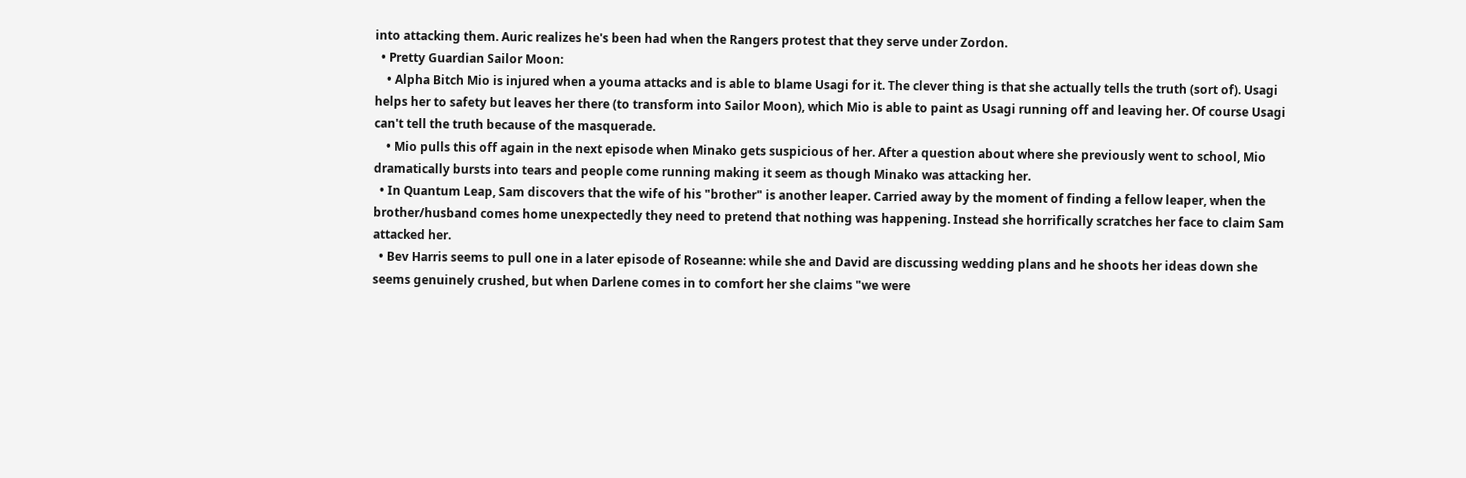into attacking them. Auric realizes he's been had when the Rangers protest that they serve under Zordon.
  • Pretty Guardian Sailor Moon:
    • Alpha Bitch Mio is injured when a youma attacks and is able to blame Usagi for it. The clever thing is that she actually tells the truth (sort of). Usagi helps her to safety but leaves her there (to transform into Sailor Moon), which Mio is able to paint as Usagi running off and leaving her. Of course Usagi can't tell the truth because of the masquerade.
    • Mio pulls this off again in the next episode when Minako gets suspicious of her. After a question about where she previously went to school, Mio dramatically bursts into tears and people come running making it seem as though Minako was attacking her.
  • In Quantum Leap, Sam discovers that the wife of his "brother" is another leaper. Carried away by the moment of finding a fellow leaper, when the brother/husband comes home unexpectedly they need to pretend that nothing was happening. Instead she horrifically scratches her face to claim Sam attacked her.
  • Bev Harris seems to pull one in a later episode of Roseanne: while she and David are discussing wedding plans and he shoots her ideas down she seems genuinely crushed, but when Darlene comes in to comfort her she claims "we were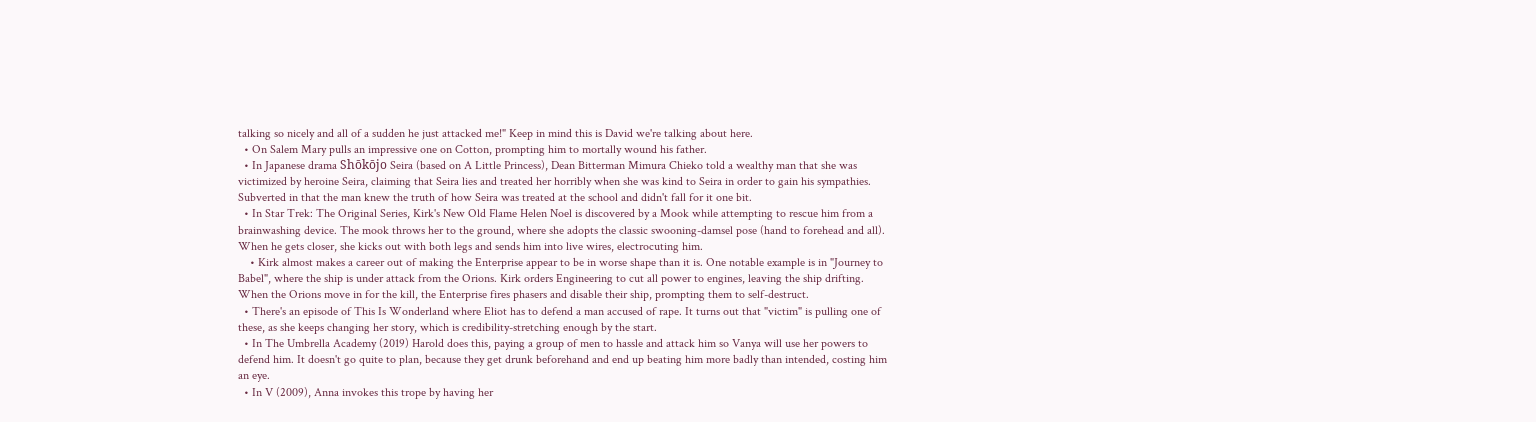talking so nicely and all of a sudden he just attacked me!" Keep in mind this is David we're talking about here.
  • On Salem Mary pulls an impressive one on Cotton, prompting him to mortally wound his father.
  • In Japanese drama Shōkōjo Seira (based on A Little Princess), Dean Bitterman Mimura Chieko told a wealthy man that she was victimized by heroine Seira, claiming that Seira lies and treated her horribly when she was kind to Seira in order to gain his sympathies. Subverted in that the man knew the truth of how Seira was treated at the school and didn't fall for it one bit.
  • In Star Trek: The Original Series, Kirk's New Old Flame Helen Noel is discovered by a Mook while attempting to rescue him from a brainwashing device. The mook throws her to the ground, where she adopts the classic swooning-damsel pose (hand to forehead and all). When he gets closer, she kicks out with both legs and sends him into live wires, electrocuting him.
    • Kirk almost makes a career out of making the Enterprise appear to be in worse shape than it is. One notable example is in "Journey to Babel", where the ship is under attack from the Orions. Kirk orders Engineering to cut all power to engines, leaving the ship drifting. When the Orions move in for the kill, the Enterprise fires phasers and disable their ship, prompting them to self-destruct.
  • There's an episode of This Is Wonderland where Eliot has to defend a man accused of rape. It turns out that "victim" is pulling one of these, as she keeps changing her story, which is credibility-stretching enough by the start.
  • In The Umbrella Academy (2019) Harold does this, paying a group of men to hassle and attack him so Vanya will use her powers to defend him. It doesn't go quite to plan, because they get drunk beforehand and end up beating him more badly than intended, costing him an eye.
  • In V (2009), Anna invokes this trope by having her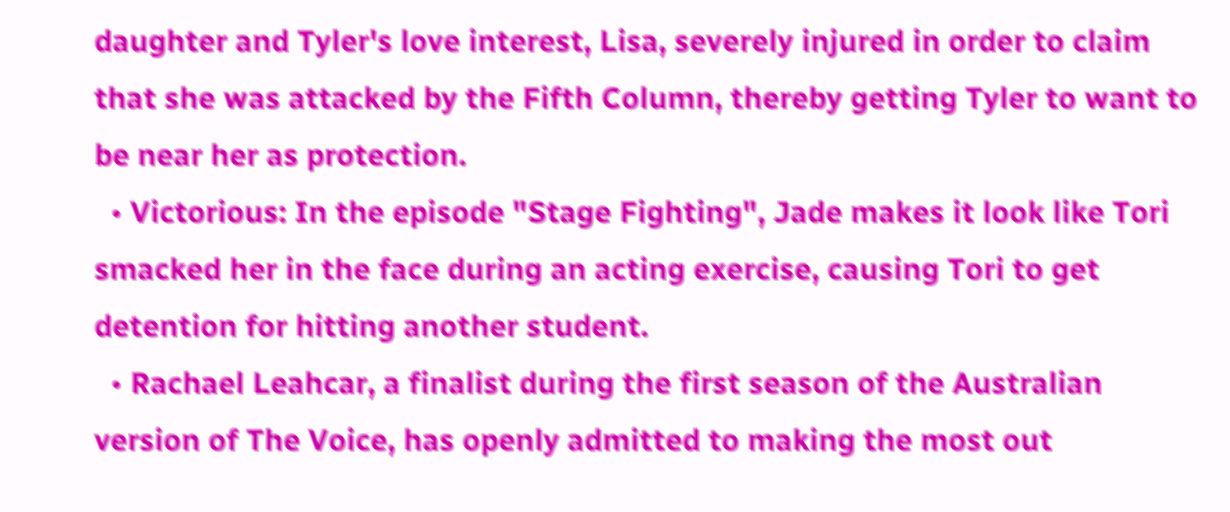daughter and Tyler's love interest, Lisa, severely injured in order to claim that she was attacked by the Fifth Column, thereby getting Tyler to want to be near her as protection.
  • Victorious: In the episode "Stage Fighting", Jade makes it look like Tori smacked her in the face during an acting exercise, causing Tori to get detention for hitting another student.
  • Rachael Leahcar, a finalist during the first season of the Australian version of The Voice, has openly admitted to making the most out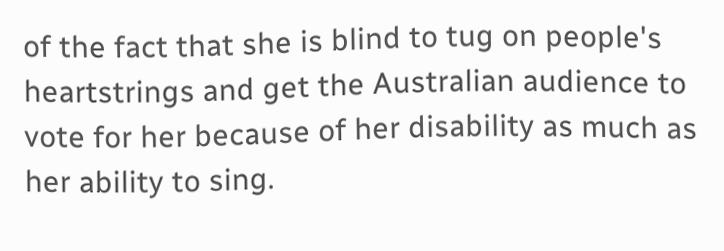of the fact that she is blind to tug on people's heartstrings and get the Australian audience to vote for her because of her disability as much as her ability to sing.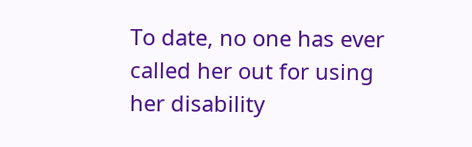To date, no one has ever called her out for using her disability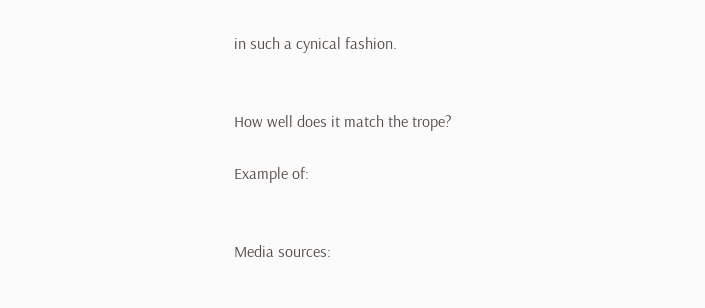in such a cynical fashion.


How well does it match the trope?

Example of:


Media sources: